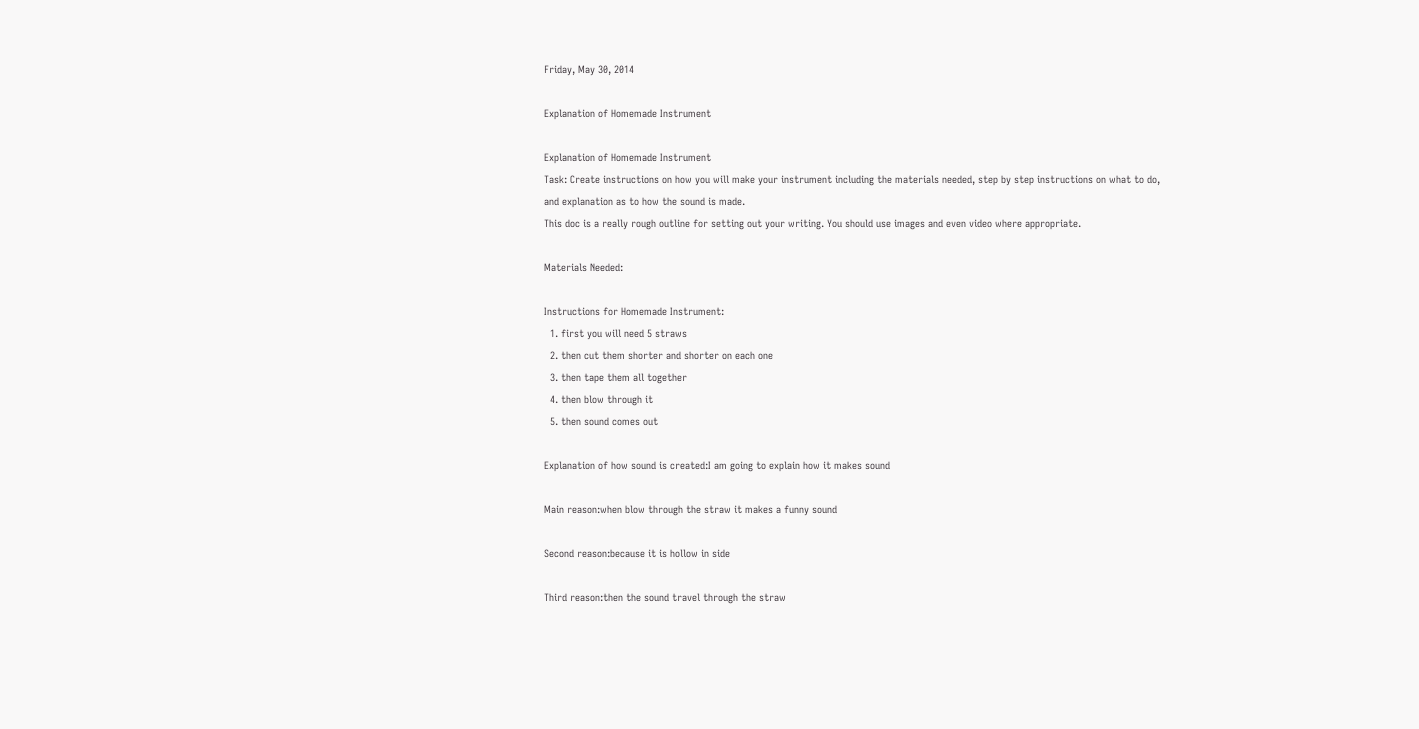Friday, May 30, 2014

Explanation of Homemade Instrument

Explanation of Homemade Instrument
Task: Create instructions on how you will make your instrument including the materials needed, step by step instructions on what to do, and explanation as to how the sound is made.
This doc is a really rough outline for setting out your writing. You should use images and even video where appropriate.

Materials Needed:

Instructions for Homemade Instrument:
  1. first you will need 5 straws
  2. then cut them shorter and shorter on each one
  3. then tape them all together
  4. then blow through it
  5. then sound comes out

Explanation of how sound is created:I am going to explain how it makes sound

Main reason:when blow through the straw it makes a funny sound

Second reason:because it is hollow in side

Third reason:then the sound travel through the straw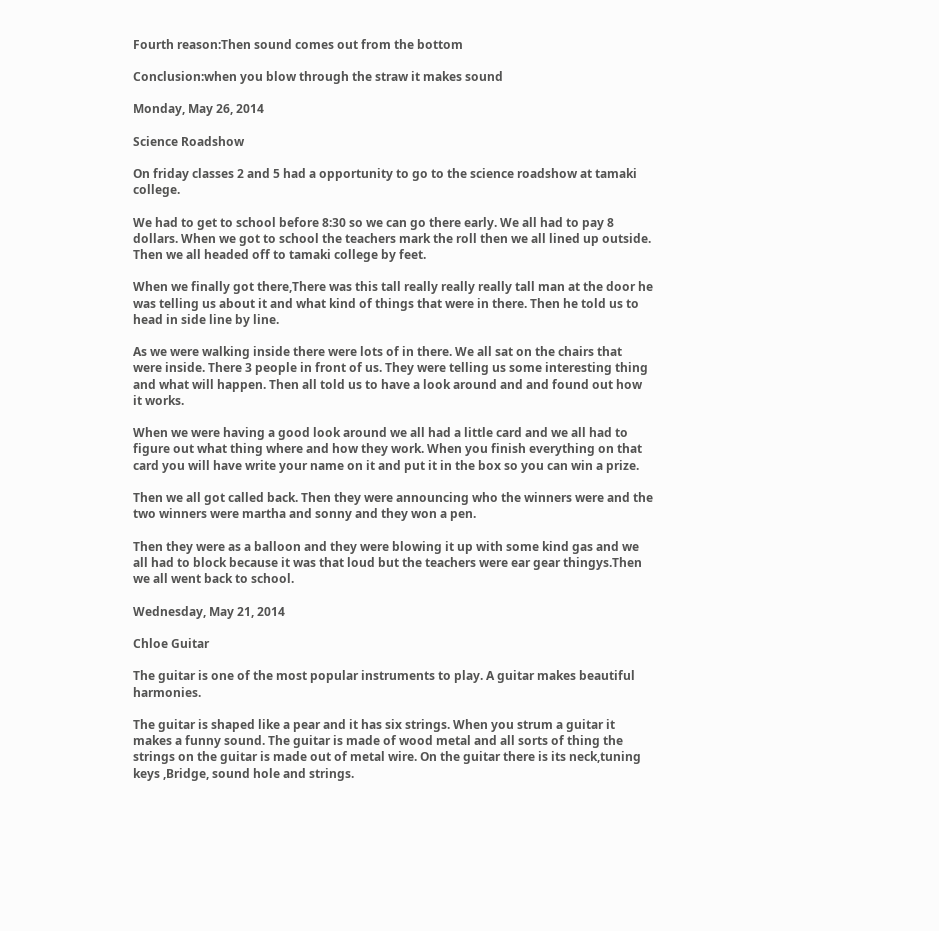Fourth reason:Then sound comes out from the bottom

Conclusion:when you blow through the straw it makes sound

Monday, May 26, 2014

Science Roadshow

On friday classes 2 and 5 had a opportunity to go to the science roadshow at tamaki college.

We had to get to school before 8:30 so we can go there early. We all had to pay 8 dollars. When we got to school the teachers mark the roll then we all lined up outside. Then we all headed off to tamaki college by feet.

When we finally got there,There was this tall really really really tall man at the door he was telling us about it and what kind of things that were in there. Then he told us to head in side line by line.

As we were walking inside there were lots of in there. We all sat on the chairs that were inside. There 3 people in front of us. They were telling us some interesting thing and what will happen. Then all told us to have a look around and and found out how it works.

When we were having a good look around we all had a little card and we all had to figure out what thing where and how they work. When you finish everything on that card you will have write your name on it and put it in the box so you can win a prize.

Then we all got called back. Then they were announcing who the winners were and the two winners were martha and sonny and they won a pen.

Then they were as a balloon and they were blowing it up with some kind gas and we all had to block because it was that loud but the teachers were ear gear thingys.Then we all went back to school.

Wednesday, May 21, 2014

Chloe Guitar

The guitar is one of the most popular instruments to play. A guitar makes beautiful harmonies.

The guitar is shaped like a pear and it has six strings. When you strum a guitar it makes a funny sound. The guitar is made of wood metal and all sorts of thing the strings on the guitar is made out of metal wire. On the guitar there is its neck,tuning keys ,Bridge, sound hole and strings.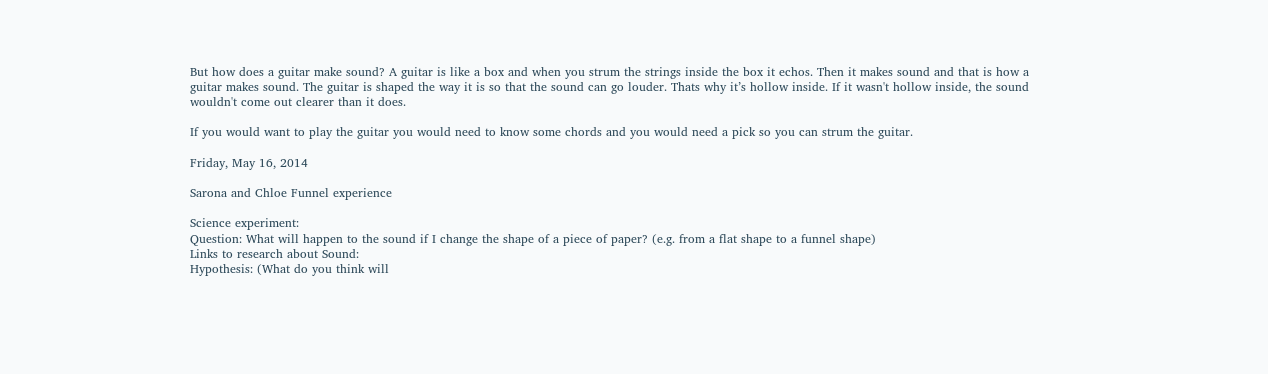But how does a guitar make sound? A guitar is like a box and when you strum the strings inside the box it echos. Then it makes sound and that is how a guitar makes sound. The guitar is shaped the way it is so that the sound can go louder. Thats why it’s hollow inside. If it wasn't hollow inside, the sound wouldn't come out clearer than it does.

If you would want to play the guitar you would need to know some chords and you would need a pick so you can strum the guitar.

Friday, May 16, 2014

Sarona and Chloe Funnel experience

Science experiment:
Question: What will happen to the sound if I change the shape of a piece of paper? (e.g. from a flat shape to a funnel shape)
Links to research about Sound:
Hypothesis: (What do you think will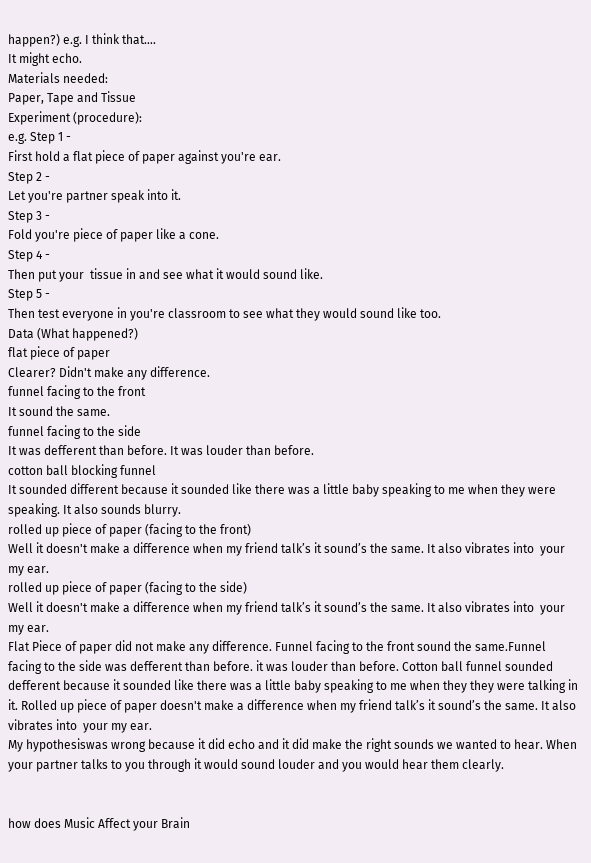happen?) e.g. I think that….
It might echo.
Materials needed:
Paper, Tape and Tissue
Experiment (procedure):
e.g. Step 1 -
First hold a flat piece of paper against you're ear.
Step 2 -
Let you're partner speak into it.
Step 3 -
Fold you're piece of paper like a cone.
Step 4 -
Then put your  tissue in and see what it would sound like.
Step 5 -
Then test everyone in you're classroom to see what they would sound like too.
Data (What happened?)
flat piece of paper
Clearer? Didn't make any difference.
funnel facing to the front
It sound the same.
funnel facing to the side
It was defferent than before. It was louder than before.
cotton ball blocking funnel
It sounded different because it sounded like there was a little baby speaking to me when they were speaking. It also sounds blurry.
rolled up piece of paper (facing to the front)
Well it doesn't make a difference when my friend talk’s it sound’s the same. It also vibrates into  your my ear.
rolled up piece of paper (facing to the side)
Well it doesn't make a difference when my friend talk’s it sound’s the same. It also vibrates into  your my ear.
Flat Piece of paper did not make any difference. Funnel facing to the front sound the same.Funnel facing to the side was defferent than before. it was louder than before. Cotton ball funnel sounded defferent because it sounded like there was a little baby speaking to me when they they were talking in it. Rolled up piece of paper doesn't make a difference when my friend talk’s it sound’s the same. It also vibrates into  your my ear.
My hypothesiswas wrong because it did echo and it did make the right sounds we wanted to hear. When your partner talks to you through it would sound louder and you would hear them clearly.


how does Music Affect your Brain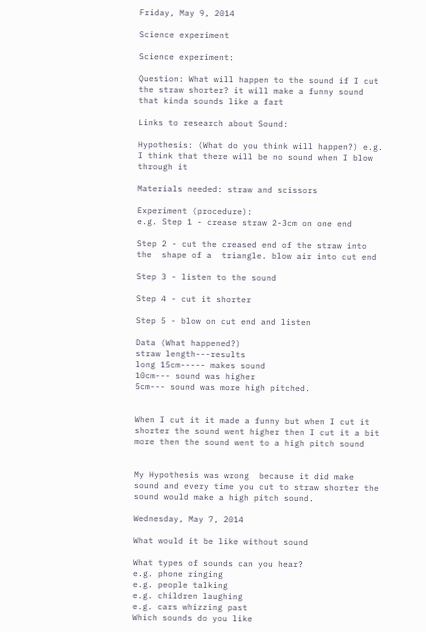Friday, May 9, 2014

Science experiment

Science experiment:

Question: What will happen to the sound if I cut the straw shorter? it will make a funny sound that kinda sounds like a fart

Links to research about Sound:

Hypothesis: (What do you think will happen?) e.g. I think that there will be no sound when I blow through it

Materials needed: straw and scissors

Experiment (procedure):
e.g. Step 1 - crease straw 2-3cm on one end

Step 2 - cut the creased end of the straw into the  shape of a  triangle. blow air into cut end

Step 3 - listen to the sound

Step 4 - cut it shorter

Step 5 - blow on cut end and listen

Data (What happened?)
straw length---results
long 15cm----- makes sound
10cm--- sound was higher
5cm--- sound was more high pitched.


When I cut it it made a funny but when I cut it shorter the sound went higher then I cut it a bit more then the sound went to a high pitch sound


My Hypothesis was wrong  because it did make sound and every time you cut to straw shorter the sound would make a high pitch sound.

Wednesday, May 7, 2014

What would it be like without sound

What types of sounds can you hear?
e.g. phone ringing
e.g. people talking
e.g. children laughing
e.g. cars whizzing past
Which sounds do you like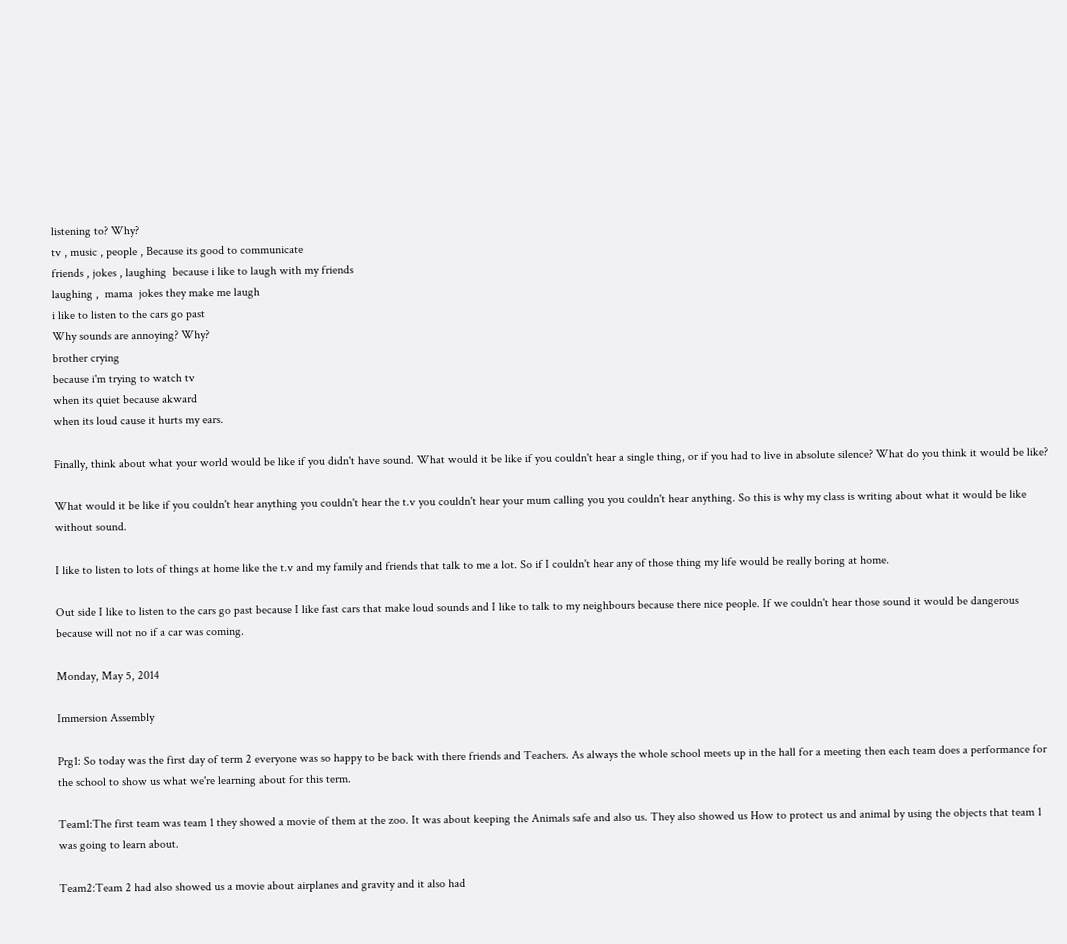listening to? Why?
tv , music , people , Because its good to communicate
friends , jokes , laughing  because i like to laugh with my friends
laughing ,  mama  jokes they make me laugh
i like to listen to the cars go past
Why sounds are annoying? Why?
brother crying
because i'm trying to watch tv
when its quiet because akward
when its loud cause it hurts my ears.

Finally, think about what your world would be like if you didn't have sound. What would it be like if you couldn't hear a single thing, or if you had to live in absolute silence? What do you think it would be like?

What would it be like if you couldn't hear anything you couldn't hear the t.v you couldn't hear your mum calling you you couldn't hear anything. So this is why my class is writing about what it would be like without sound.

I like to listen to lots of things at home like the t.v and my family and friends that talk to me a lot. So if I couldn't hear any of those thing my life would be really boring at home.

Out side I like to listen to the cars go past because I like fast cars that make loud sounds and I like to talk to my neighbours because there nice people. If we couldn't hear those sound it would be dangerous because will not no if a car was coming.

Monday, May 5, 2014

Immersion Assembly

Prg1: So today was the first day of term 2 everyone was so happy to be back with there friends and Teachers. As always the whole school meets up in the hall for a meeting then each team does a performance for the school to show us what we're learning about for this term.

Team1:The first team was team 1 they showed a movie of them at the zoo. It was about keeping the Animals safe and also us. They also showed us How to protect us and animal by using the objects that team 1 was going to learn about.

Team2:Team 2 had also showed us a movie about airplanes and gravity and it also had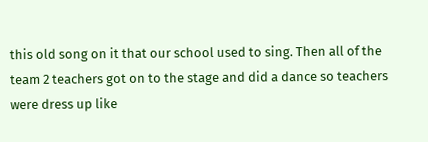this old song on it that our school used to sing. Then all of the team 2 teachers got on to the stage and did a dance so teachers were dress up like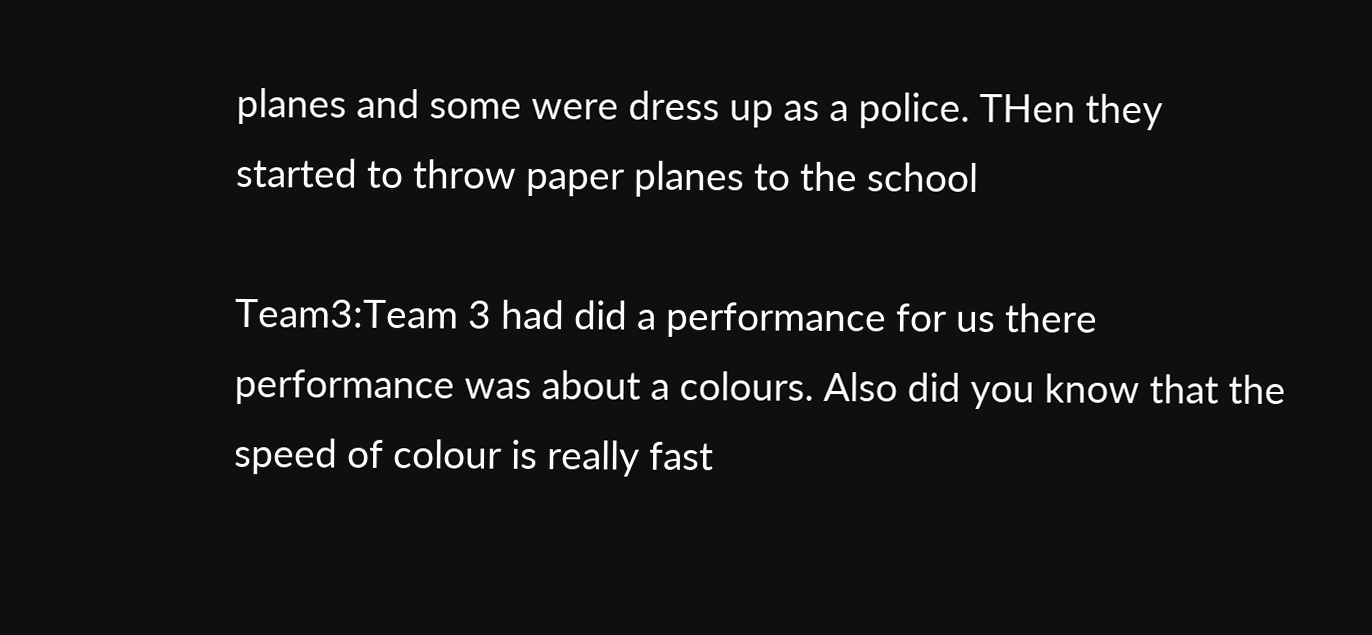planes and some were dress up as a police. THen they started to throw paper planes to the school

Team3:Team 3 had did a performance for us there performance was about a colours. Also did you know that the speed of colour is really fast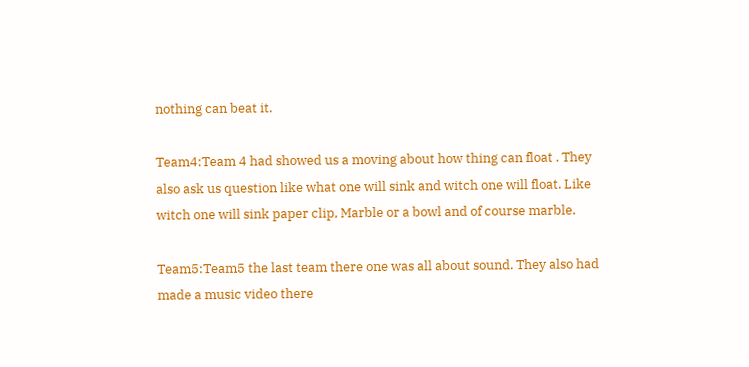nothing can beat it.

Team4:Team 4 had showed us a moving about how thing can float . They also ask us question like what one will sink and witch one will float. Like witch one will sink paper clip, Marble or a bowl and of course marble.

Team5:Team5 the last team there one was all about sound. They also had made a music video there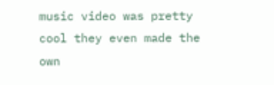music video was pretty cool they even made the own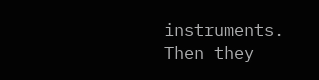instruments. Then they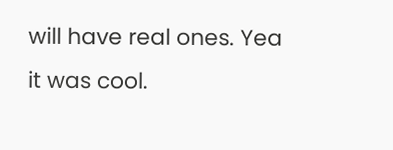will have real ones. Yea it was cool.